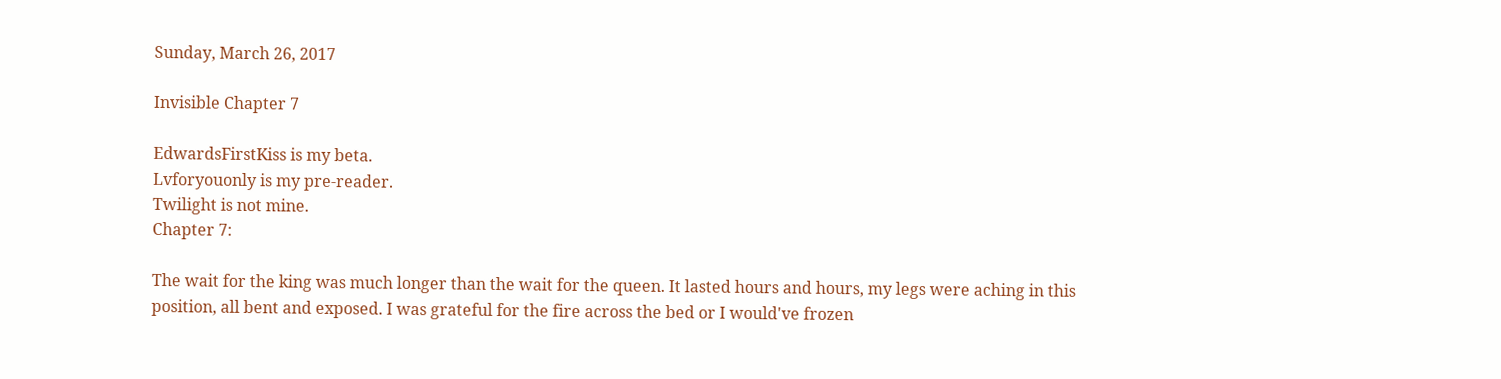Sunday, March 26, 2017

Invisible Chapter 7

EdwardsFirstKiss is my beta.
Lvforyouonly is my pre-reader.
Twilight is not mine.
Chapter 7:

The wait for the king was much longer than the wait for the queen. It lasted hours and hours, my legs were aching in this position, all bent and exposed. I was grateful for the fire across the bed or I would've frozen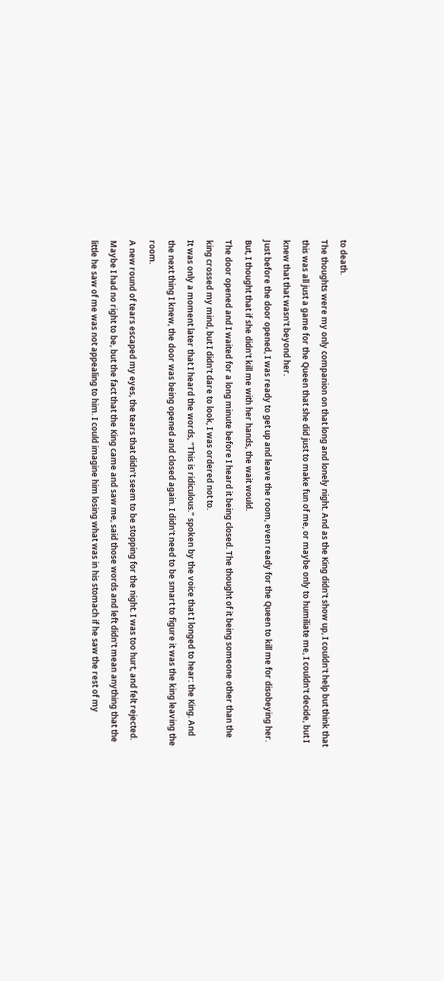to death.
The thoughts were my only companion on that long and lonely night. And as the King didn't show up, I couldn't help but think that this was all just a game for the Queen that she did just to make fun of me, or maybe only to humiliate me, I couldn't decide, but I knew that that wasn't beyond her.
Just before the door opened, I was ready to get up and leave the room, even ready for the Queen to kill me for disobeying her. But, I thought that if she didn't kill me with her hands, the wait would.
The door opened and I waited for a long minute before I heard it being closed. The thought of it being someone other than the king crossed my mind, but I didn't dare to look, I was ordered not to.
It was only a moment later that I heard the words, "This is ridiculous." spoken by the voice that I longed to hear: the King. And the next thing I knew, the door was being opened and closed again. I didn't need to be smart to figure it was the king leaving the room.
A new round of tears escaped my eyes, the tears that didn't seem to be stopping for the night. I was too hurt, and felt rejected. Maybe I had no right to be, but the fact that the King came and saw me, said those words and left didn't mean anything that the little he saw of me was not appealing to him. I could imagine him losing what was in his stomach if he saw the rest of my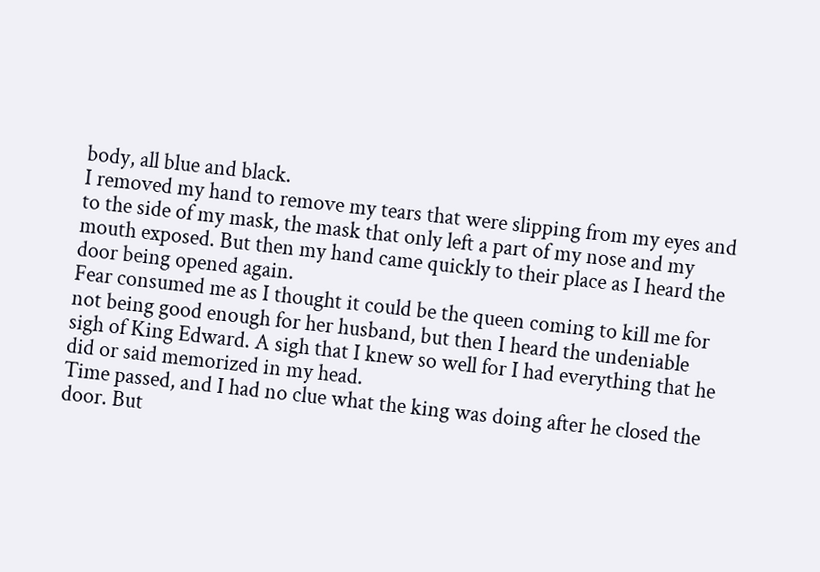body, all blue and black.
I removed my hand to remove my tears that were slipping from my eyes and to the side of my mask, the mask that only left a part of my nose and my mouth exposed. But then my hand came quickly to their place as I heard the door being opened again.
Fear consumed me as I thought it could be the queen coming to kill me for not being good enough for her husband, but then I heard the undeniable sigh of King Edward. A sigh that I knew so well for I had everything that he did or said memorized in my head.
Time passed, and I had no clue what the king was doing after he closed the door. But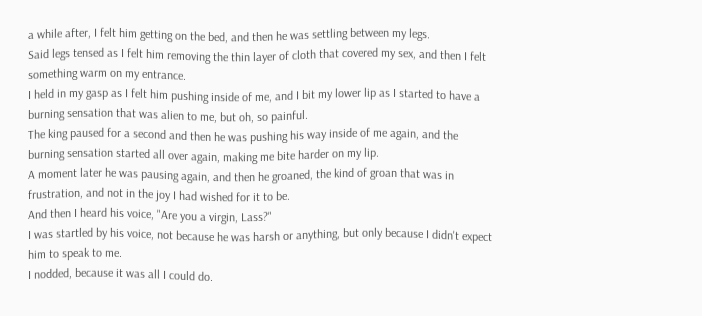a while after, I felt him getting on the bed, and then he was settling between my legs.
Said legs tensed as I felt him removing the thin layer of cloth that covered my sex, and then I felt something warm on my entrance.
I held in my gasp as I felt him pushing inside of me, and I bit my lower lip as I started to have a burning sensation that was alien to me, but oh, so painful.
The king paused for a second and then he was pushing his way inside of me again, and the burning sensation started all over again, making me bite harder on my lip.
A moment later he was pausing again, and then he groaned, the kind of groan that was in frustration, and not in the joy I had wished for it to be.
And then I heard his voice, "Are you a virgin, Lass?"
I was startled by his voice, not because he was harsh or anything, but only because I didn't expect him to speak to me.
I nodded, because it was all I could do.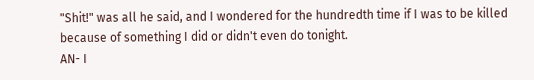"Shit!" was all he said, and I wondered for the hundredth time if I was to be killed because of something I did or didn't even do tonight.
AN- I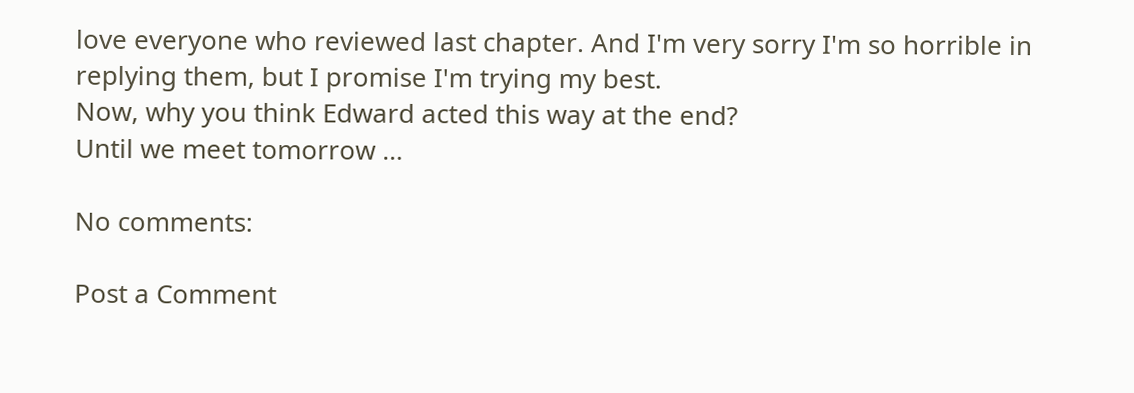love everyone who reviewed last chapter. And I'm very sorry I'm so horrible in replying them, but I promise I'm trying my best.
Now, why you think Edward acted this way at the end?
Until we meet tomorrow …

No comments:

Post a Comment